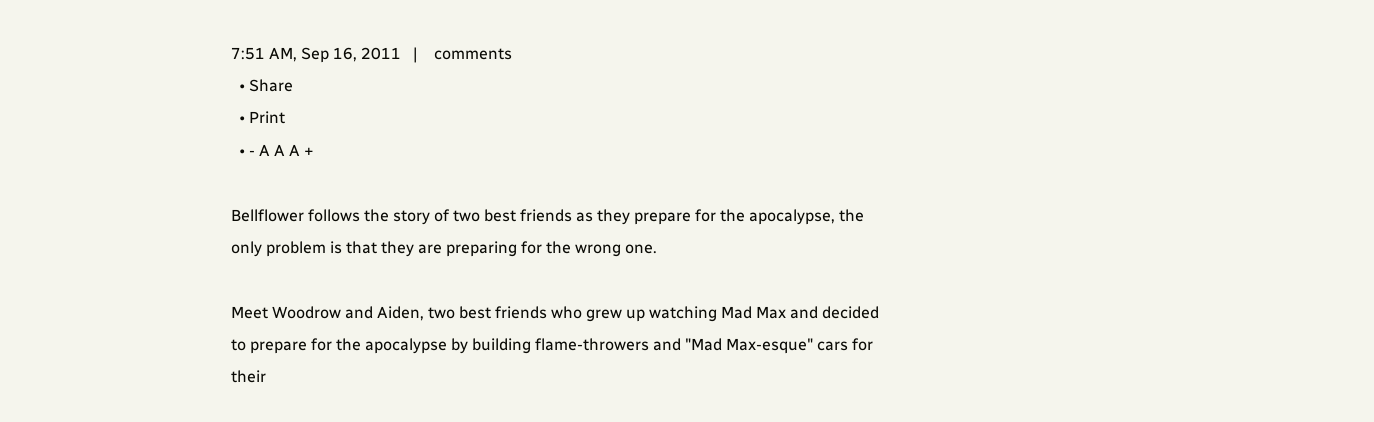7:51 AM, Sep 16, 2011   |    comments
  • Share
  • Print
  • - A A A +

Bellflower follows the story of two best friends as they prepare for the apocalypse, the only problem is that they are preparing for the wrong one.

Meet Woodrow and Aiden, two best friends who grew up watching Mad Max and decided to prepare for the apocalypse by building flame-throwers and "Mad Max-esque" cars for their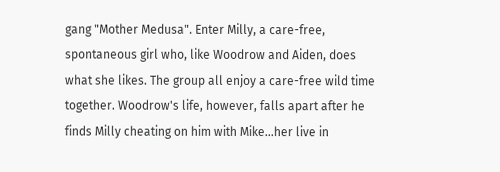gang "Mother Medusa". Enter Milly, a care-free, spontaneous girl who, like Woodrow and Aiden, does what she likes. The group all enjoy a care-free wild time together. Woodrow's life, however, falls apart after he finds Milly cheating on him with Mike...her live in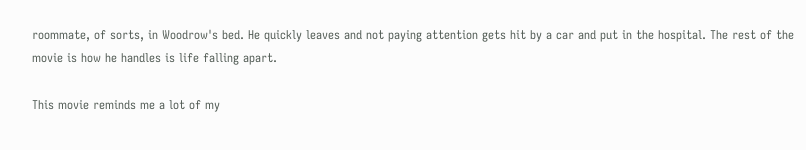roommate, of sorts, in Woodrow's bed. He quickly leaves and not paying attention gets hit by a car and put in the hospital. The rest of the movie is how he handles is life falling apart.

This movie reminds me a lot of my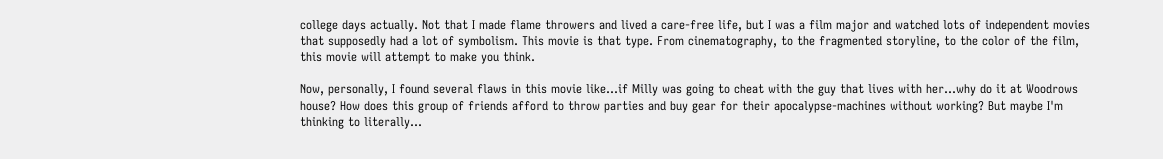college days actually. Not that I made flame throwers and lived a care-free life, but I was a film major and watched lots of independent movies that supposedly had a lot of symbolism. This movie is that type. From cinematography, to the fragmented storyline, to the color of the film, this movie will attempt to make you think.

Now, personally, I found several flaws in this movie like...if Milly was going to cheat with the guy that lives with her...why do it at Woodrows house? How does this group of friends afford to throw parties and buy gear for their apocalypse-machines without working? But maybe I'm thinking to literally...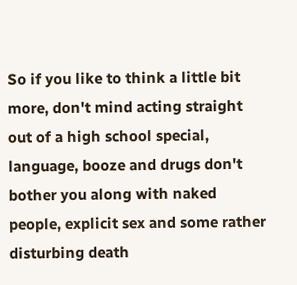So if you like to think a little bit more, don't mind acting straight out of a high school special, language, booze and drugs don't bother you along with naked people, explicit sex and some rather disturbing death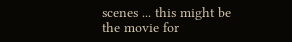scenes ... this might be the movie for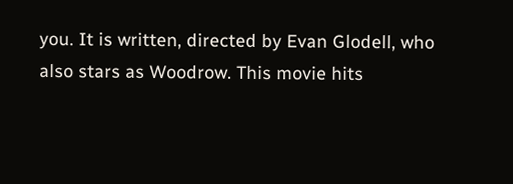you. It is written, directed by Evan Glodell, who also stars as Woodrow. This movie hits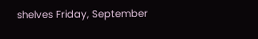shelves Friday, September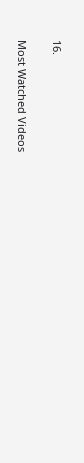16.

Most Watched Videos